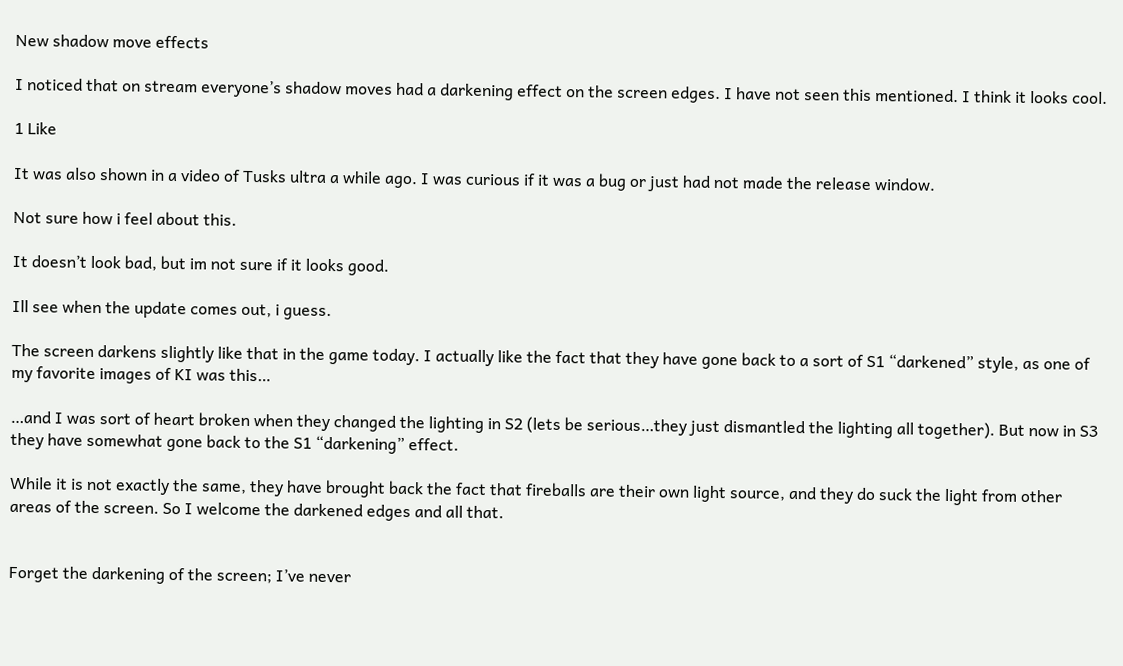New shadow move effects

I noticed that on stream everyone’s shadow moves had a darkening effect on the screen edges. I have not seen this mentioned. I think it looks cool.

1 Like

It was also shown in a video of Tusks ultra a while ago. I was curious if it was a bug or just had not made the release window.

Not sure how i feel about this.

It doesn’t look bad, but im not sure if it looks good.

Ill see when the update comes out, i guess.

The screen darkens slightly like that in the game today. I actually like the fact that they have gone back to a sort of S1 “darkened” style, as one of my favorite images of KI was this…

…and I was sort of heart broken when they changed the lighting in S2 (lets be serious…they just dismantled the lighting all together). But now in S3 they have somewhat gone back to the S1 “darkening” effect.

While it is not exactly the same, they have brought back the fact that fireballs are their own light source, and they do suck the light from other areas of the screen. So I welcome the darkened edges and all that.


Forget the darkening of the screen; I’ve never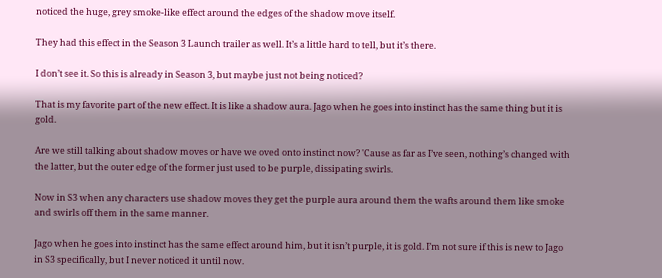noticed the huge, grey smoke-like effect around the edges of the shadow move itself.

They had this effect in the Season 3 Launch trailer as well. It’s a little hard to tell, but it’s there.

I don’t see it. So this is already in Season 3, but maybe just not being noticed?

That is my favorite part of the new effect. It is like a shadow aura. Jago when he goes into instinct has the same thing but it is gold.

Are we still talking about shadow moves or have we oved onto instinct now? 'Cause as far as I’ve seen, nothing’s changed with the latter, but the outer edge of the former just used to be purple, dissipating swirls.

Now in S3 when any characters use shadow moves they get the purple aura around them the wafts around them like smoke and swirls off them in the same manner.

Jago when he goes into instinct has the same effect around him, but it isn’t purple, it is gold. I’m not sure if this is new to Jago in S3 specifically, but I never noticed it until now.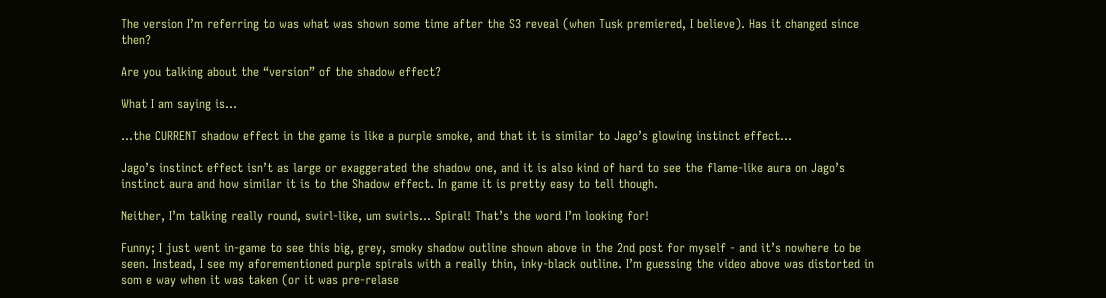The version I’m referring to was what was shown some time after the S3 reveal (when Tusk premiered, I believe). Has it changed since then?

Are you talking about the “version” of the shadow effect?

What I am saying is…

…the CURRENT shadow effect in the game is like a purple smoke, and that it is similar to Jago’s glowing instinct effect…

Jago’s instinct effect isn’t as large or exaggerated the shadow one, and it is also kind of hard to see the flame-like aura on Jago’s instinct aura and how similar it is to the Shadow effect. In game it is pretty easy to tell though.

Neither, I’m talking really round, swirl-like, um swirls… Spiral! That’s the word I’m looking for!

Funny; I just went in-game to see this big, grey, smoky shadow outline shown above in the 2nd post for myself - and it’s nowhere to be seen. Instead, I see my aforementioned purple spirals with a really thin, inky-black outline. I’m guessing the video above was distorted in som e way when it was taken (or it was pre-relase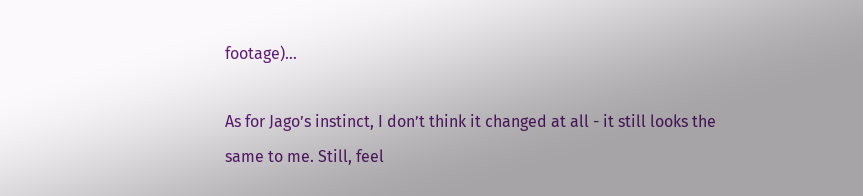footage)…

As for Jago’s instinct, I don’t think it changed at all - it still looks the same to me. Still, feel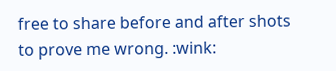free to share before and after shots to prove me wrong. :wink: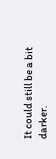It could still be a bit darker.